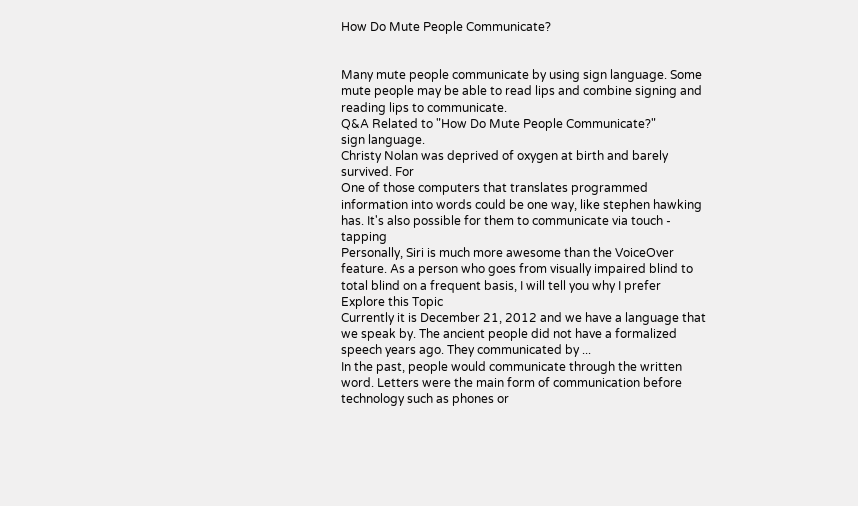How Do Mute People Communicate?


Many mute people communicate by using sign language. Some mute people may be able to read lips and combine signing and reading lips to communicate.
Q&A Related to "How Do Mute People Communicate?"
sign language.
Christy Nolan was deprived of oxygen at birth and barely survived. For
One of those computers that translates programmed information into words could be one way, like stephen hawking has. It's also possible for them to communicate via touch - tapping
Personally, Siri is much more awesome than the VoiceOver feature. As a person who goes from visually impaired blind to total blind on a frequent basis, I will tell you why I prefer
Explore this Topic
Currently it is December 21, 2012 and we have a language that we speak by. The ancient people did not have a formalized speech years ago. They communicated by ...
In the past, people would communicate through the written word. Letters were the main form of communication before technology such as phones or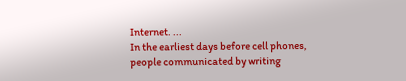Internet. ...
In the earliest days before cell phones, people communicated by writing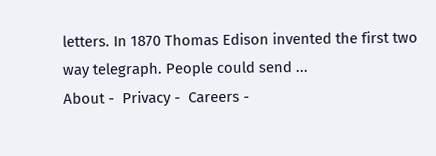letters. In 1870 Thomas Edison invented the first two way telegraph. People could send ...
About -  Privacy -  Careers -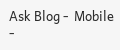Ask Blog -  Mobile -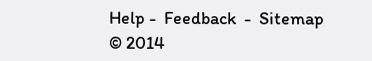Help -  Feedback  -  Sitemap  © 2014